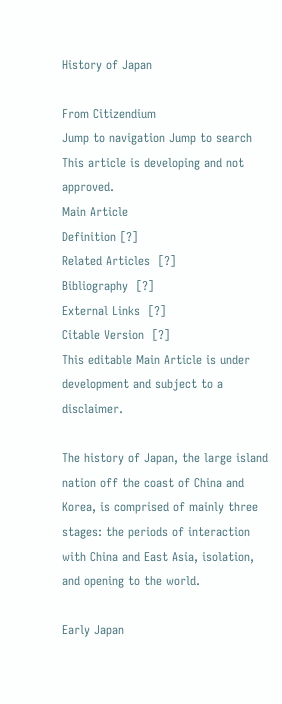History of Japan

From Citizendium
Jump to navigation Jump to search
This article is developing and not approved.
Main Article
Definition [?]
Related Articles  [?]
Bibliography  [?]
External Links  [?]
Citable Version  [?]
This editable Main Article is under development and subject to a disclaimer.

The history of Japan, the large island nation off the coast of China and Korea, is comprised of mainly three stages: the periods of interaction with China and East Asia, isolation, and opening to the world.

Early Japan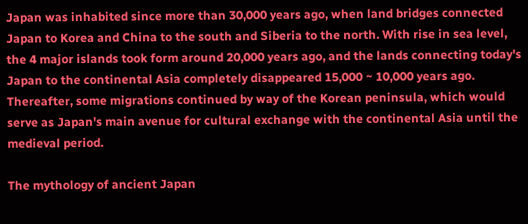Japan was inhabited since more than 30,000 years ago, when land bridges connected Japan to Korea and China to the south and Siberia to the north. With rise in sea level, the 4 major islands took form around 20,000 years ago, and the lands connecting today's Japan to the continental Asia completely disappeared 15,000 ~ 10,000 years ago. Thereafter, some migrations continued by way of the Korean peninsula, which would serve as Japan's main avenue for cultural exchange with the continental Asia until the medieval period.

The mythology of ancient Japan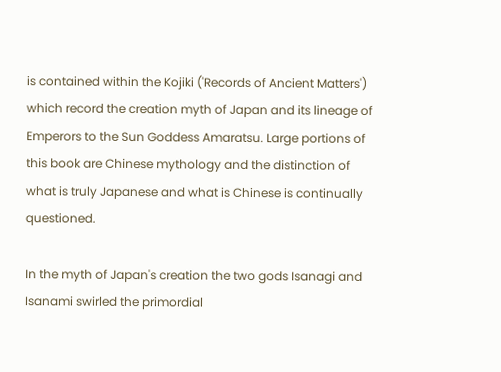is contained within the Kojiki ('Records of Ancient Matters') which record the creation myth of Japan and its lineage of Emperors to the Sun Goddess Amaratsu. Large portions of this book are Chinese mythology and the distinction of what is truly Japanese and what is Chinese is continually questioned.

In the myth of Japan's creation the two gods Isanagi and Isanami swirled the primordial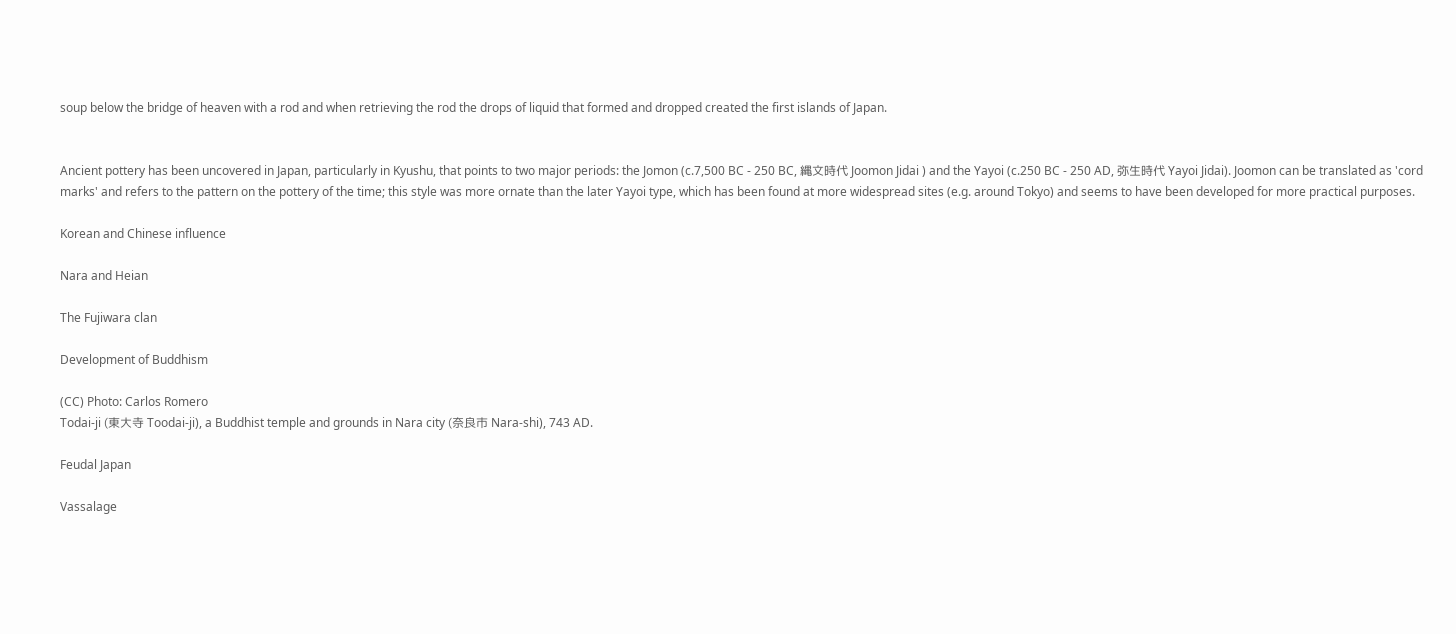soup below the bridge of heaven with a rod and when retrieving the rod the drops of liquid that formed and dropped created the first islands of Japan.


Ancient pottery has been uncovered in Japan, particularly in Kyushu, that points to two major periods: the Jomon (c.7,500 BC - 250 BC, 縄文時代 Joomon Jidai ) and the Yayoi (c.250 BC - 250 AD, 弥生時代 Yayoi Jidai). Joomon can be translated as 'cord marks' and refers to the pattern on the pottery of the time; this style was more ornate than the later Yayoi type, which has been found at more widespread sites (e.g. around Tokyo) and seems to have been developed for more practical purposes.

Korean and Chinese influence

Nara and Heian

The Fujiwara clan

Development of Buddhism

(CC) Photo: Carlos Romero
Todai-ji (東大寺 Toodai-ji), a Buddhist temple and grounds in Nara city (奈良市 Nara-shi), 743 AD.

Feudal Japan

Vassalage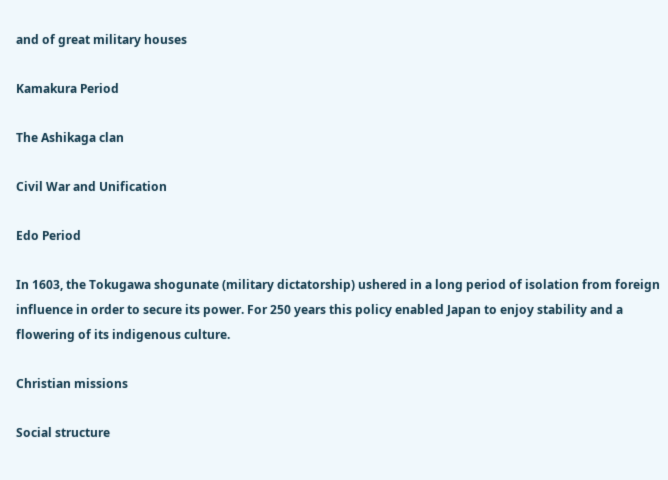and of great military houses

Kamakura Period

The Ashikaga clan

Civil War and Unification

Edo Period

In 1603, the Tokugawa shogunate (military dictatorship) ushered in a long period of isolation from foreign influence in order to secure its power. For 250 years this policy enabled Japan to enjoy stability and a flowering of its indigenous culture.

Christian missions

Social structure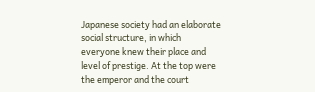Japanese society had an elaborate social structure, in which everyone knew their place and level of prestige. At the top were the emperor and the court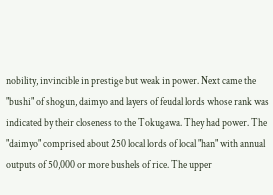nobility, invincible in prestige but weak in power. Next came the "bushi" of shogun, daimyo and layers of feudal lords whose rank was indicated by their closeness to the Tokugawa. They had power. The "daimyo" comprised about 250 local lords of local "han" with annual outputs of 50,000 or more bushels of rice. The upper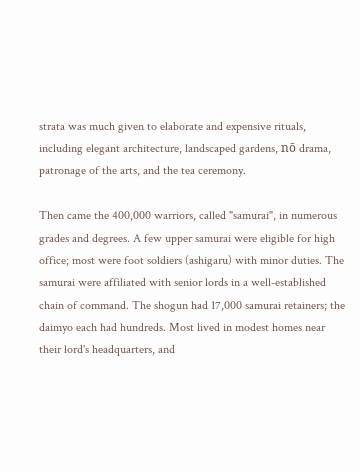strata was much given to elaborate and expensive rituals, including elegant architecture, landscaped gardens, nō drama, patronage of the arts, and the tea ceremony.

Then came the 400,000 warriors, called "samurai", in numerous grades and degrees. A few upper samurai were eligible for high office; most were foot soldiers (ashigaru) with minor duties. The samurai were affiliated with senior lords in a well-established chain of command. The shogun had 17,000 samurai retainers; the daimyo each had hundreds. Most lived in modest homes near their lord's headquarters, and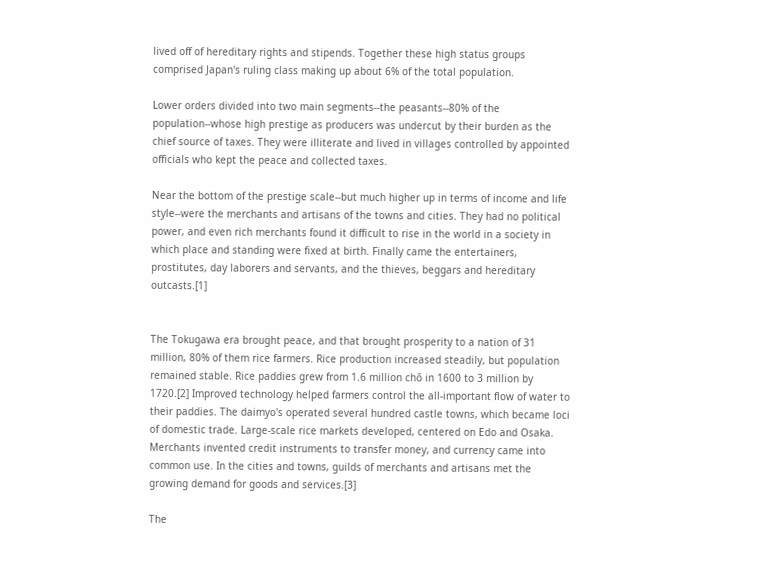lived off of hereditary rights and stipends. Together these high status groups comprised Japan's ruling class making up about 6% of the total population.

Lower orders divided into two main segments--the peasants--80% of the population--whose high prestige as producers was undercut by their burden as the chief source of taxes. They were illiterate and lived in villages controlled by appointed officials who kept the peace and collected taxes.

Near the bottom of the prestige scale--but much higher up in terms of income and life style--were the merchants and artisans of the towns and cities. They had no political power, and even rich merchants found it difficult to rise in the world in a society in which place and standing were fixed at birth. Finally came the entertainers, prostitutes, day laborers and servants, and the thieves, beggars and hereditary outcasts.[1]


The Tokugawa era brought peace, and that brought prosperity to a nation of 31 million, 80% of them rice farmers. Rice production increased steadily, but population remained stable. Rice paddies grew from 1.6 million chō in 1600 to 3 million by 1720.[2] Improved technology helped farmers control the all-important flow of water to their paddies. The daimyo's operated several hundred castle towns, which became loci of domestic trade. Large-scale rice markets developed, centered on Edo and Osaka. Merchants invented credit instruments to transfer money, and currency came into common use. In the cities and towns, guilds of merchants and artisans met the growing demand for goods and services.[3]

The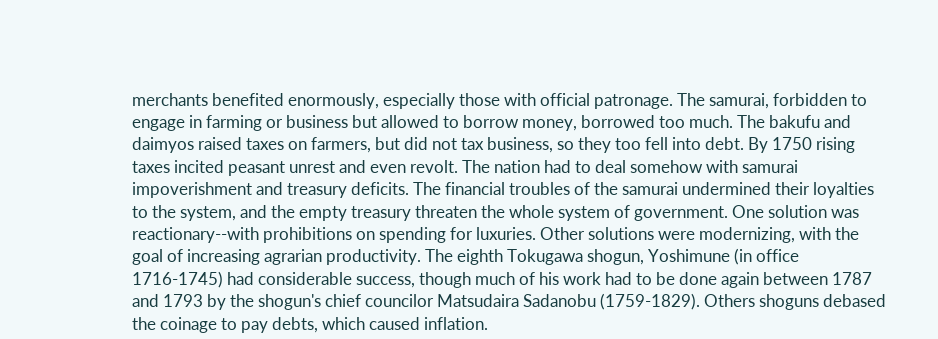merchants benefited enormously, especially those with official patronage. The samurai, forbidden to engage in farming or business but allowed to borrow money, borrowed too much. The bakufu and daimyos raised taxes on farmers, but did not tax business, so they too fell into debt. By 1750 rising taxes incited peasant unrest and even revolt. The nation had to deal somehow with samurai impoverishment and treasury deficits. The financial troubles of the samurai undermined their loyalties to the system, and the empty treasury threaten the whole system of government. One solution was reactionary--with prohibitions on spending for luxuries. Other solutions were modernizing, with the goal of increasing agrarian productivity. The eighth Tokugawa shogun, Yoshimune (in office 1716-1745) had considerable success, though much of his work had to be done again between 1787 and 1793 by the shogun's chief councilor Matsudaira Sadanobu (1759-1829). Others shoguns debased the coinage to pay debts, which caused inflation.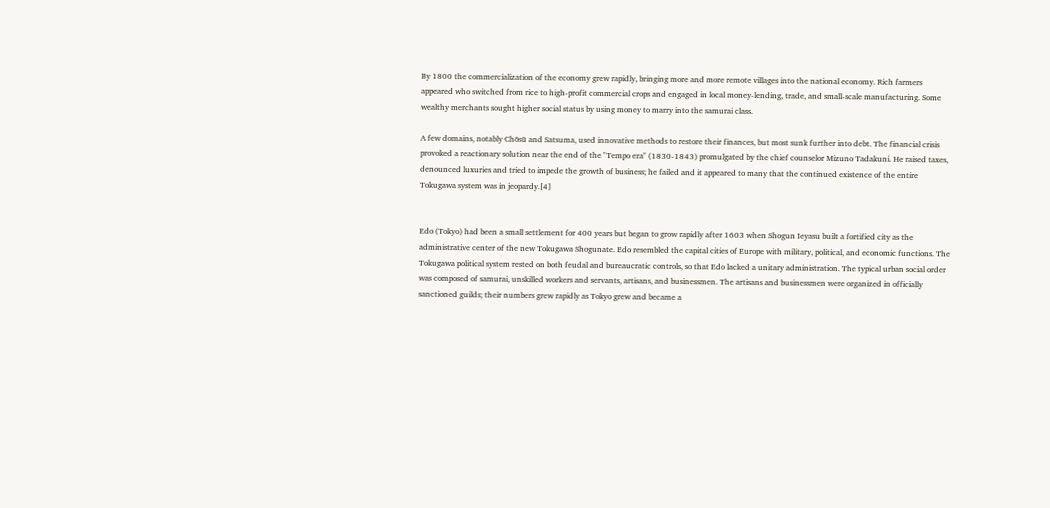By 1800 the commercialization of the economy grew rapidly, bringing more and more remote villages into the national economy. Rich farmers appeared who switched from rice to high-profit commercial crops and engaged in local money-lending, trade, and small-scale manufacturing. Some wealthy merchants sought higher social status by using money to marry into the samurai class.

A few domains, notably Chōsū and Satsuma, used innovative methods to restore their finances, but most sunk further into debt. The financial crisis provoked a reactionary solution near the end of the "Tempo era" (1830-1843) promulgated by the chief counselor Mizuno Tadakuni. He raised taxes, denounced luxuries and tried to impede the growth of business; he failed and it appeared to many that the continued existence of the entire Tokugawa system was in jeopardy.[4]


Edo (Tokyo) had been a small settlement for 400 years but began to grow rapidly after 1603 when Shogun Ieyasu built a fortified city as the administrative center of the new Tokugawa Shogunate. Edo resembled the capital cities of Europe with military, political, and economic functions. The Tokugawa political system rested on both feudal and bureaucratic controls, so that Edo lacked a unitary administration. The typical urban social order was composed of samurai, unskilled workers and servants, artisans, and businessmen. The artisans and businessmen were organized in officially sanctioned guilds; their numbers grew rapidly as Tokyo grew and became a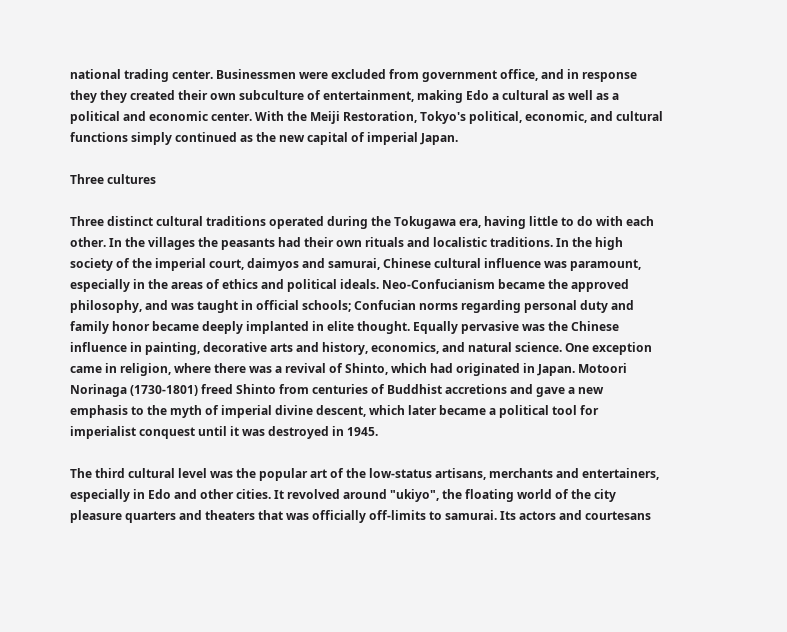national trading center. Businessmen were excluded from government office, and in response they they created their own subculture of entertainment, making Edo a cultural as well as a political and economic center. With the Meiji Restoration, Tokyo's political, economic, and cultural functions simply continued as the new capital of imperial Japan.

Three cultures

Three distinct cultural traditions operated during the Tokugawa era, having little to do with each other. In the villages the peasants had their own rituals and localistic traditions. In the high society of the imperial court, daimyos and samurai, Chinese cultural influence was paramount, especially in the areas of ethics and political ideals. Neo-Confucianism became the approved philosophy, and was taught in official schools; Confucian norms regarding personal duty and family honor became deeply implanted in elite thought. Equally pervasive was the Chinese influence in painting, decorative arts and history, economics, and natural science. One exception came in religion, where there was a revival of Shinto, which had originated in Japan. Motoori Norinaga (1730-1801) freed Shinto from centuries of Buddhist accretions and gave a new emphasis to the myth of imperial divine descent, which later became a political tool for imperialist conquest until it was destroyed in 1945.

The third cultural level was the popular art of the low-status artisans, merchants and entertainers, especially in Edo and other cities. It revolved around "ukiyo", the floating world of the city pleasure quarters and theaters that was officially off-limits to samurai. Its actors and courtesans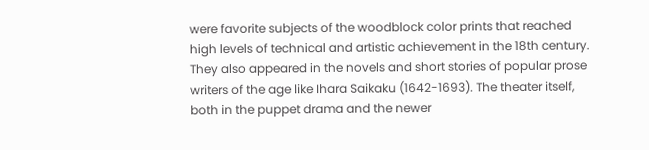were favorite subjects of the woodblock color prints that reached high levels of technical and artistic achievement in the 18th century. They also appeared in the novels and short stories of popular prose writers of the age like Ihara Saikaku (1642-1693). The theater itself, both in the puppet drama and the newer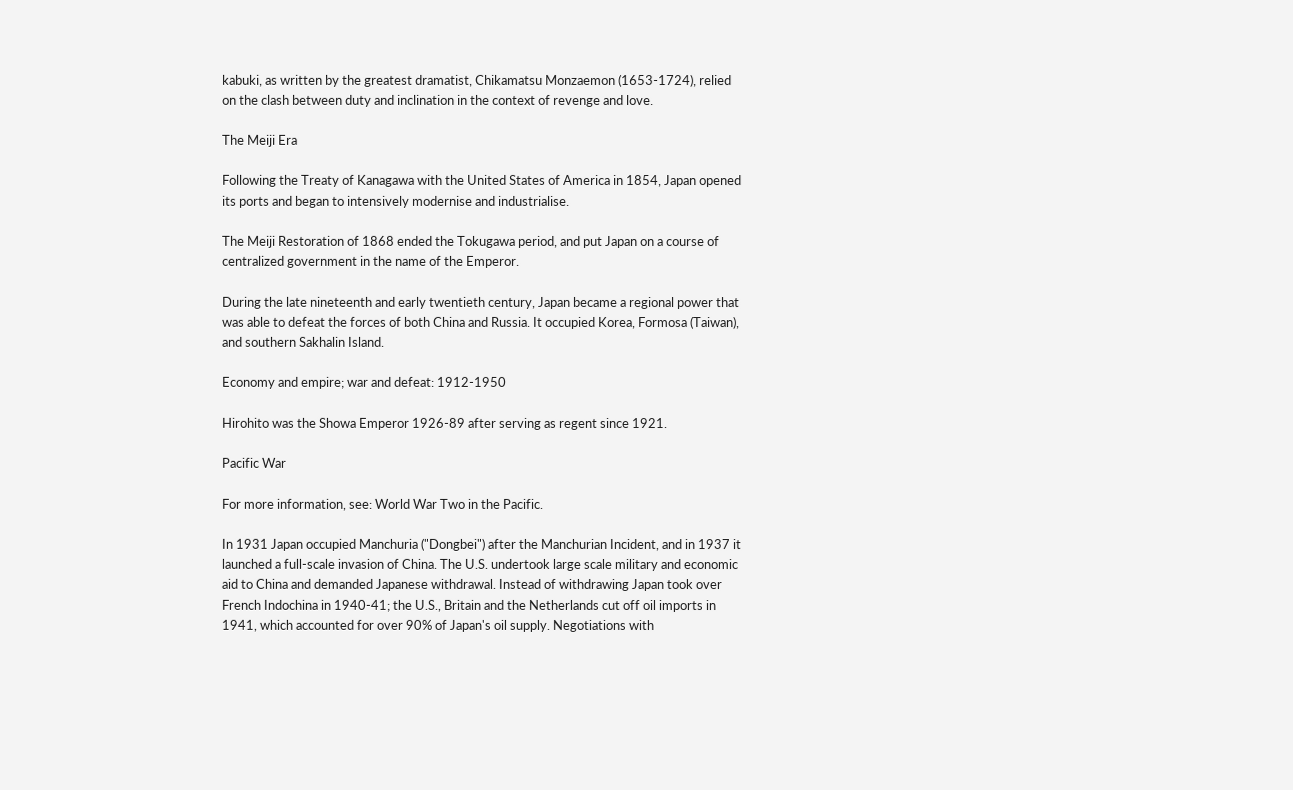kabuki, as written by the greatest dramatist, Chikamatsu Monzaemon (1653-1724), relied on the clash between duty and inclination in the context of revenge and love.

The Meiji Era

Following the Treaty of Kanagawa with the United States of America in 1854, Japan opened its ports and began to intensively modernise and industrialise.

The Meiji Restoration of 1868 ended the Tokugawa period, and put Japan on a course of centralized government in the name of the Emperor.

During the late nineteenth and early twentieth century, Japan became a regional power that was able to defeat the forces of both China and Russia. It occupied Korea, Formosa (Taiwan), and southern Sakhalin Island.

Economy and empire; war and defeat: 1912-1950

Hirohito was the Showa Emperor 1926-89 after serving as regent since 1921.

Pacific War

For more information, see: World War Two in the Pacific.

In 1931 Japan occupied Manchuria ("Dongbei") after the Manchurian Incident, and in 1937 it launched a full-scale invasion of China. The U.S. undertook large scale military and economic aid to China and demanded Japanese withdrawal. Instead of withdrawing Japan took over French Indochina in 1940-41; the U.S., Britain and the Netherlands cut off oil imports in 1941, which accounted for over 90% of Japan's oil supply. Negotiations with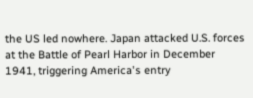the US led nowhere. Japan attacked U.S. forces at the Battle of Pearl Harbor in December 1941, triggering America's entry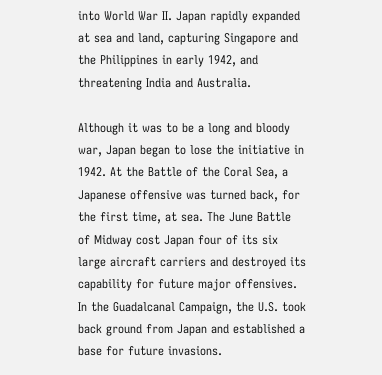into World War II. Japan rapidly expanded at sea and land, capturing Singapore and the Philippines in early 1942, and threatening India and Australia.

Although it was to be a long and bloody war, Japan began to lose the initiative in 1942. At the Battle of the Coral Sea, a Japanese offensive was turned back, for the first time, at sea. The June Battle of Midway cost Japan four of its six large aircraft carriers and destroyed its capability for future major offensives. In the Guadalcanal Campaign, the U.S. took back ground from Japan and established a base for future invasions.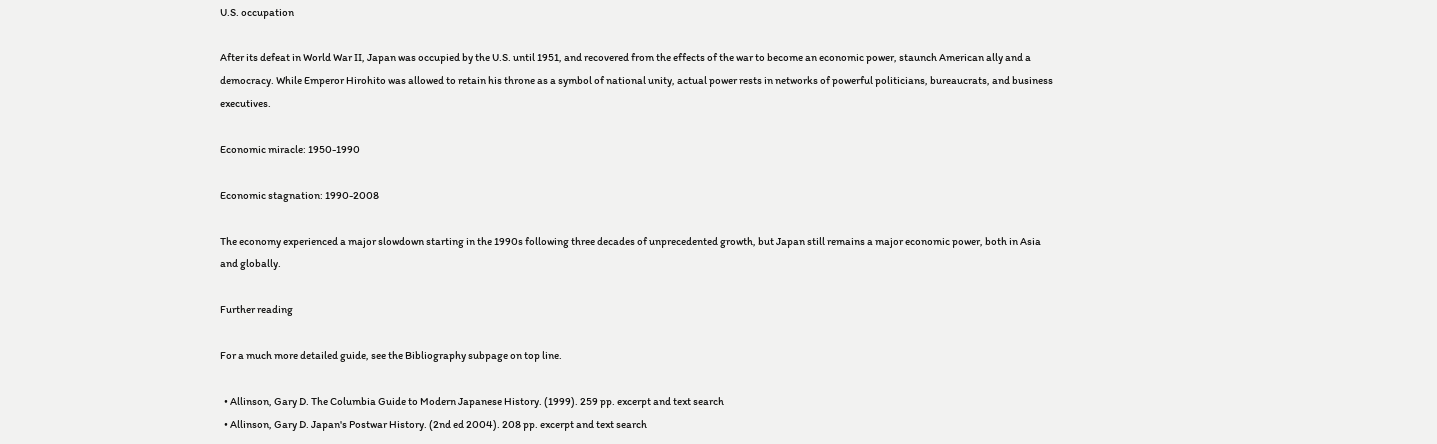U.S. occupation

After its defeat in World War II, Japan was occupied by the U.S. until 1951, and recovered from the effects of the war to become an economic power, staunch American ally and a democracy. While Emperor Hirohito was allowed to retain his throne as a symbol of national unity, actual power rests in networks of powerful politicians, bureaucrats, and business executives.

Economic miracle: 1950-1990

Economic stagnation: 1990-2008

The economy experienced a major slowdown starting in the 1990s following three decades of unprecedented growth, but Japan still remains a major economic power, both in Asia and globally.

Further reading

For a much more detailed guide, see the Bibliography subpage on top line.

  • Allinson, Gary D. The Columbia Guide to Modern Japanese History. (1999). 259 pp. excerpt and text search
  • Allinson, Gary D. Japan's Postwar History. (2nd ed 2004). 208 pp. excerpt and text search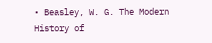• Beasley, W. G. The Modern History of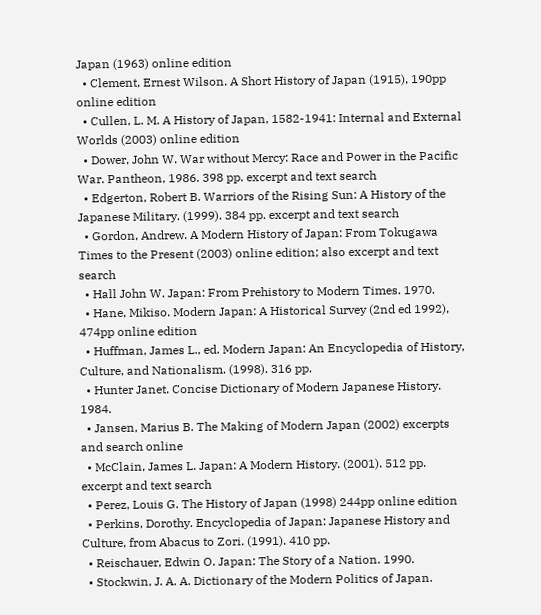Japan (1963) online edition
  • Clement, Ernest Wilson. A Short History of Japan (1915), 190pp online edition
  • Cullen, L. M. A History of Japan, 1582-1941: Internal and External Worlds (2003) online edition
  • Dower, John W. War without Mercy: Race and Power in the Pacific War. Pantheon, 1986. 398 pp. excerpt and text search
  • Edgerton, Robert B. Warriors of the Rising Sun: A History of the Japanese Military. (1999). 384 pp. excerpt and text search
  • Gordon, Andrew. A Modern History of Japan: From Tokugawa Times to the Present (2003) online edition; also excerpt and text search
  • Hall John W. Japan: From Prehistory to Modern Times. 1970.
  • Hane, Mikiso. Modern Japan: A Historical Survey (2nd ed 1992), 474pp online edition
  • Huffman, James L., ed. Modern Japan: An Encyclopedia of History, Culture, and Nationalism. (1998). 316 pp.
  • Hunter Janet. Concise Dictionary of Modern Japanese History. 1984.
  • Jansen, Marius B. The Making of Modern Japan (2002) excerpts and search online
  • McClain, James L. Japan: A Modern History. (2001). 512 pp. excerpt and text search
  • Perez, Louis G. The History of Japan (1998) 244pp online edition
  • Perkins, Dorothy. Encyclopedia of Japan: Japanese History and Culture, from Abacus to Zori. (1991). 410 pp.
  • Reischauer, Edwin O. Japan: The Story of a Nation. 1990.
  • Stockwin, J. A. A. Dictionary of the Modern Politics of Japan.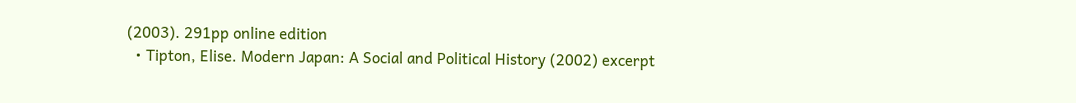(2003). 291pp online edition
  • Tipton, Elise. Modern Japan: A Social and Political History (2002) excerpt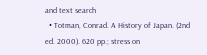and text search
  • Totman, Conrad. A History of Japan. (2nd ed. 2000). 620 pp.; stress on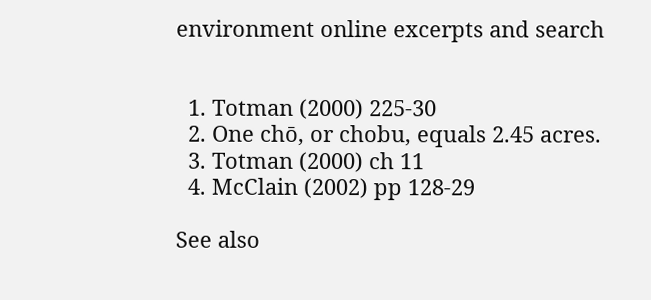environment online excerpts and search


  1. Totman (2000) 225-30
  2. One chō, or chobu, equals 2.45 acres.
  3. Totman (2000) ch 11
  4. McClain (2002) pp 128-29

See also